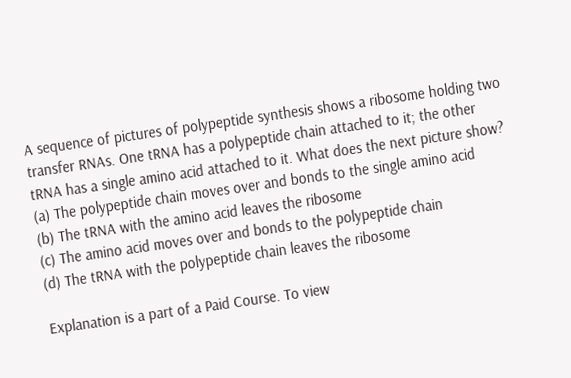A sequence of pictures of polypeptide synthesis shows a ribosome holding two transfer RNAs. One tRNA has a polypeptide chain attached to it; the other tRNA has a single amino acid attached to it. What does the next picture show?
(a) The polypeptide chain moves over and bonds to the single amino acid
(b) The tRNA with the amino acid leaves the ribosome
(c) The amino acid moves over and bonds to the polypeptide chain
(d) The tRNA with the polypeptide chain leaves the ribosome

Explanation is a part of a Paid Course. To view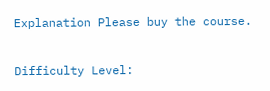Explanation Please buy the course.

Difficulty Level: